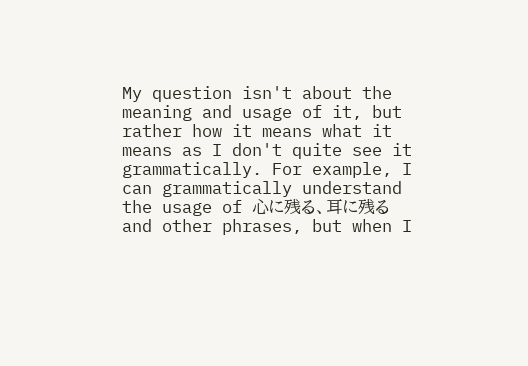My question isn't about the meaning and usage of it, but rather how it means what it means as I don't quite see it grammatically. For example, I can grammatically understand the usage of 心に残る、耳に残る and other phrases, but when I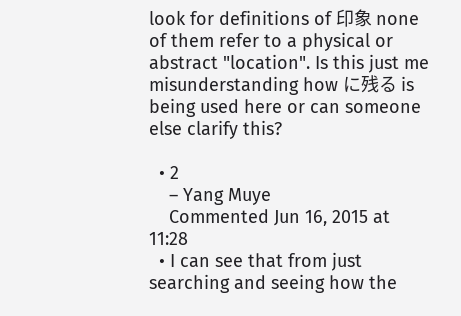look for definitions of 印象 none of them refer to a physical or abstract "location". Is this just me misunderstanding how に残る is being used here or can someone else clarify this?

  • 2
    – Yang Muye
    Commented Jun 16, 2015 at 11:28
  • I can see that from just searching and seeing how the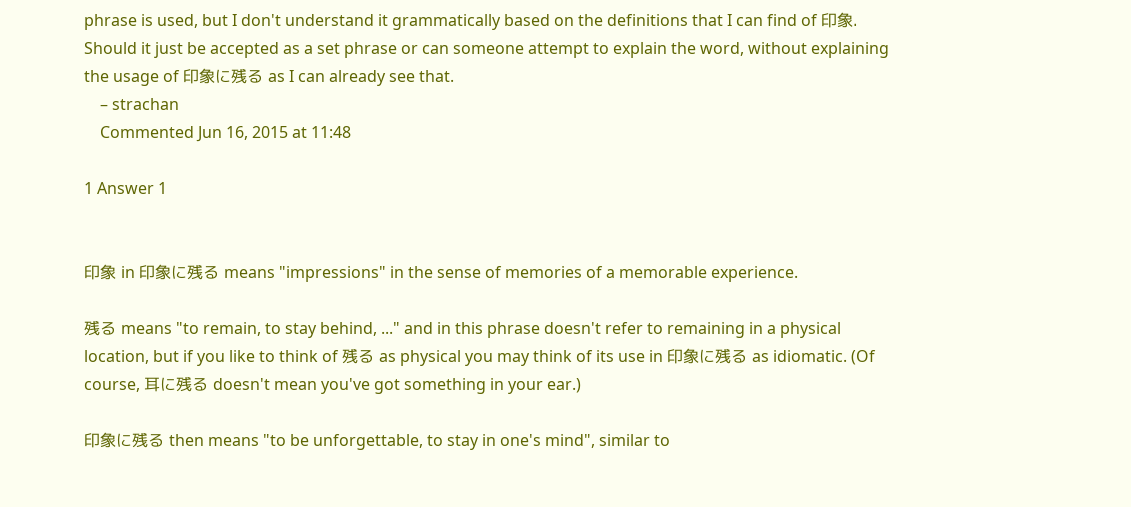phrase is used, but I don't understand it grammatically based on the definitions that I can find of 印象. Should it just be accepted as a set phrase or can someone attempt to explain the word, without explaining the usage of 印象に残る as I can already see that.
    – strachan
    Commented Jun 16, 2015 at 11:48

1 Answer 1


印象 in 印象に残る means "impressions" in the sense of memories of a memorable experience.

残る means "to remain, to stay behind, ..." and in this phrase doesn't refer to remaining in a physical location, but if you like to think of 残る as physical you may think of its use in 印象に残る as idiomatic. (Of course, 耳に残る doesn't mean you've got something in your ear.)

印象に残る then means "to be unforgettable, to stay in one's mind", similar to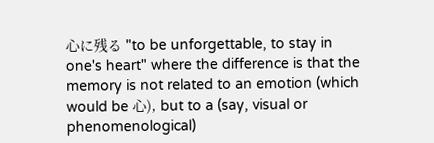心に残る "to be unforgettable, to stay in one's heart" where the difference is that the memory is not related to an emotion (which would be 心), but to a (say, visual or phenomenological)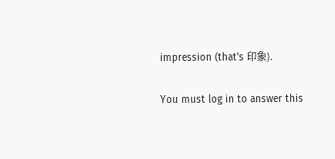impression (that's 印象).

You must log in to answer this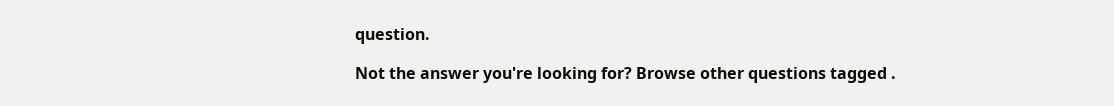question.

Not the answer you're looking for? Browse other questions tagged .